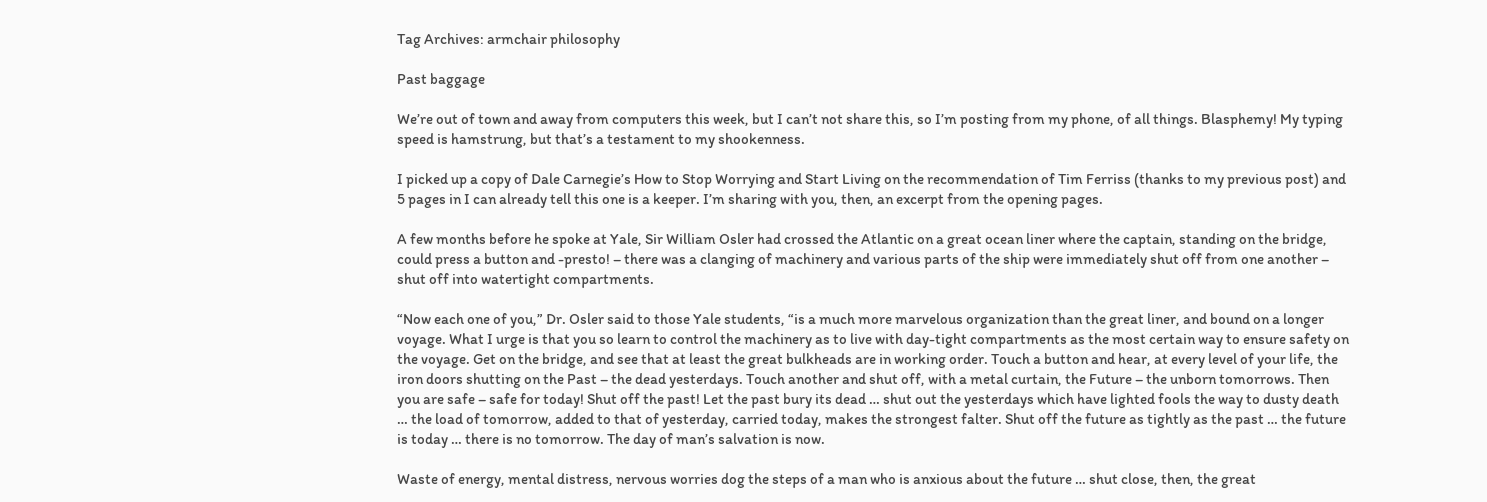Tag Archives: armchair philosophy

Past baggage

We’re out of town and away from computers this week, but I can’t not share this, so I’m posting from my phone, of all things. Blasphemy! My typing speed is hamstrung, but that’s a testament to my shookenness.

I picked up a copy of Dale Carnegie’s How to Stop Worrying and Start Living on the recommendation of Tim Ferriss (thanks to my previous post) and 5 pages in I can already tell this one is a keeper. I’m sharing with you, then, an excerpt from the opening pages.

A few months before he spoke at Yale, Sir William Osler had crossed the Atlantic on a great ocean liner where the captain, standing on the bridge, could press a button and -presto! – there was a clanging of machinery and various parts of the ship were immediately shut off from one another – shut off into watertight compartments.

“Now each one of you,” Dr. Osler said to those Yale students, “is a much more marvelous organization than the great liner, and bound on a longer voyage. What I urge is that you so learn to control the machinery as to live with day-tight compartments as the most certain way to ensure safety on the voyage. Get on the bridge, and see that at least the great bulkheads are in working order. Touch a button and hear, at every level of your life, the iron doors shutting on the Past – the dead yesterdays. Touch another and shut off, with a metal curtain, the Future – the unborn tomorrows. Then you are safe – safe for today! Shut off the past! Let the past bury its dead … shut out the yesterdays which have lighted fools the way to dusty death … the load of tomorrow, added to that of yesterday, carried today, makes the strongest falter. Shut off the future as tightly as the past … the future is today … there is no tomorrow. The day of man’s salvation is now.

Waste of energy, mental distress, nervous worries dog the steps of a man who is anxious about the future … shut close, then, the great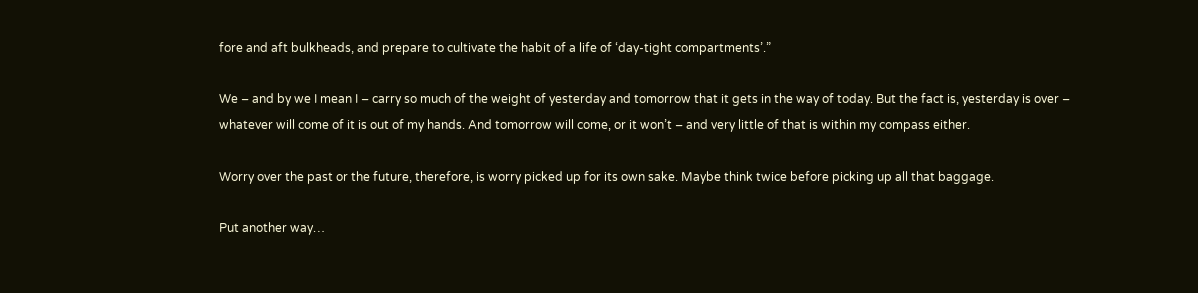fore and aft bulkheads, and prepare to cultivate the habit of a life of ‘day-tight compartments’.”

We – and by we I mean I – carry so much of the weight of yesterday and tomorrow that it gets in the way of today. But the fact is, yesterday is over – whatever will come of it is out of my hands. And tomorrow will come, or it won’t – and very little of that is within my compass either.

Worry over the past or the future, therefore, is worry picked up for its own sake. Maybe think twice before picking up all that baggage.

Put another way…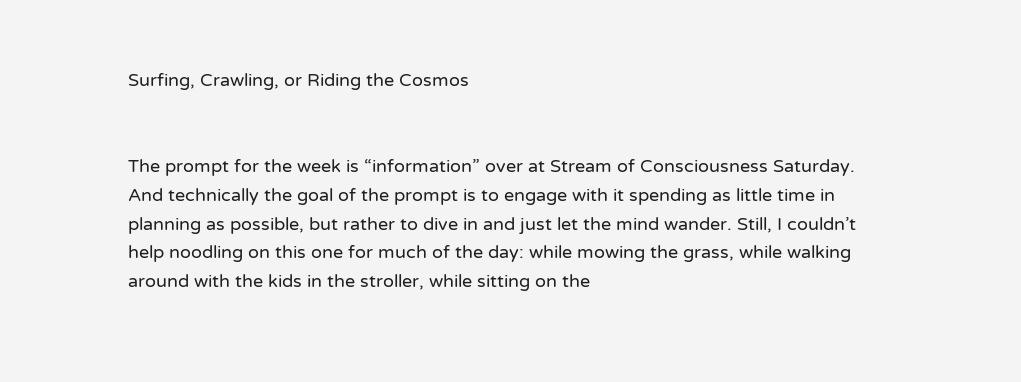Surfing, Crawling, or Riding the Cosmos


The prompt for the week is “information” over at Stream of Consciousness Saturday. And technically the goal of the prompt is to engage with it spending as little time in planning as possible, but rather to dive in and just let the mind wander. Still, I couldn’t help noodling on this one for much of the day: while mowing the grass, while walking around with the kids in the stroller, while sitting on the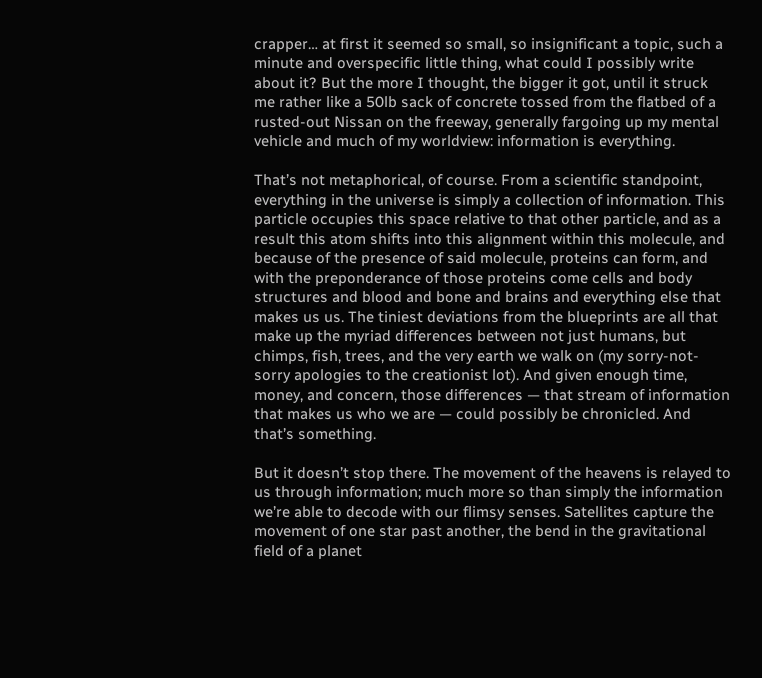crapper… at first it seemed so small, so insignificant a topic, such a minute and overspecific little thing, what could I possibly write about it? But the more I thought, the bigger it got, until it struck me rather like a 50lb sack of concrete tossed from the flatbed of a rusted-out Nissan on the freeway, generally fargoing up my mental vehicle and much of my worldview: information is everything.

That’s not metaphorical, of course. From a scientific standpoint, everything in the universe is simply a collection of information. This particle occupies this space relative to that other particle, and as a result this atom shifts into this alignment within this molecule, and because of the presence of said molecule, proteins can form, and with the preponderance of those proteins come cells and body structures and blood and bone and brains and everything else that makes us us. The tiniest deviations from the blueprints are all that make up the myriad differences between not just humans, but chimps, fish, trees, and the very earth we walk on (my sorry-not-sorry apologies to the creationist lot). And given enough time, money, and concern, those differences — that stream of information that makes us who we are — could possibly be chronicled. And that’s something.

But it doesn’t stop there. The movement of the heavens is relayed to us through information; much more so than simply the information we’re able to decode with our flimsy senses. Satellites capture the movement of one star past another, the bend in the gravitational field of a planet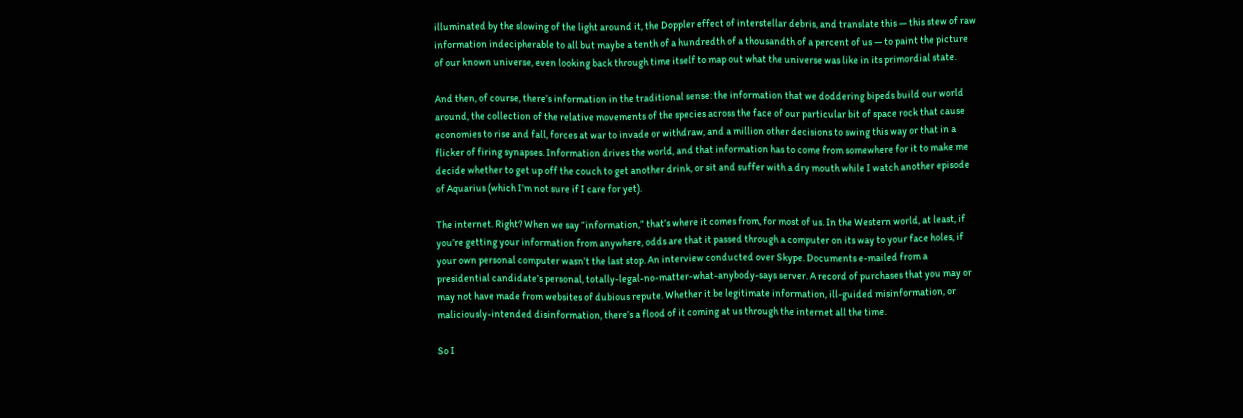illuminated by the slowing of the light around it, the Doppler effect of interstellar debris, and translate this — this stew of raw information indecipherable to all but maybe a tenth of a hundredth of a thousandth of a percent of us — to paint the picture of our known universe, even looking back through time itself to map out what the universe was like in its primordial state.

And then, of course, there’s information in the traditional sense: the information that we doddering bipeds build our world around, the collection of the relative movements of the species across the face of our particular bit of space rock that cause economies to rise and fall, forces at war to invade or withdraw, and a million other decisions to swing this way or that in a flicker of firing synapses. Information drives the world, and that information has to come from somewhere for it to make me decide whether to get up off the couch to get another drink, or sit and suffer with a dry mouth while I watch another episode of Aquarius (which I’m not sure if I care for yet).

The internet. Right? When we say “information,” that’s where it comes from, for most of us. In the Western world, at least, if you’re getting your information from anywhere, odds are that it passed through a computer on its way to your face holes, if your own personal computer wasn’t the last stop. An interview conducted over Skype. Documents e-mailed from a presidential candidate’s personal, totally-legal-no-matter-what-anybody-says server. A record of purchases that you may or may not have made from websites of dubious repute. Whether it be legitimate information, ill-guided misinformation, or maliciously-intended disinformation, there’s a flood of it coming at us through the internet all the time.

So I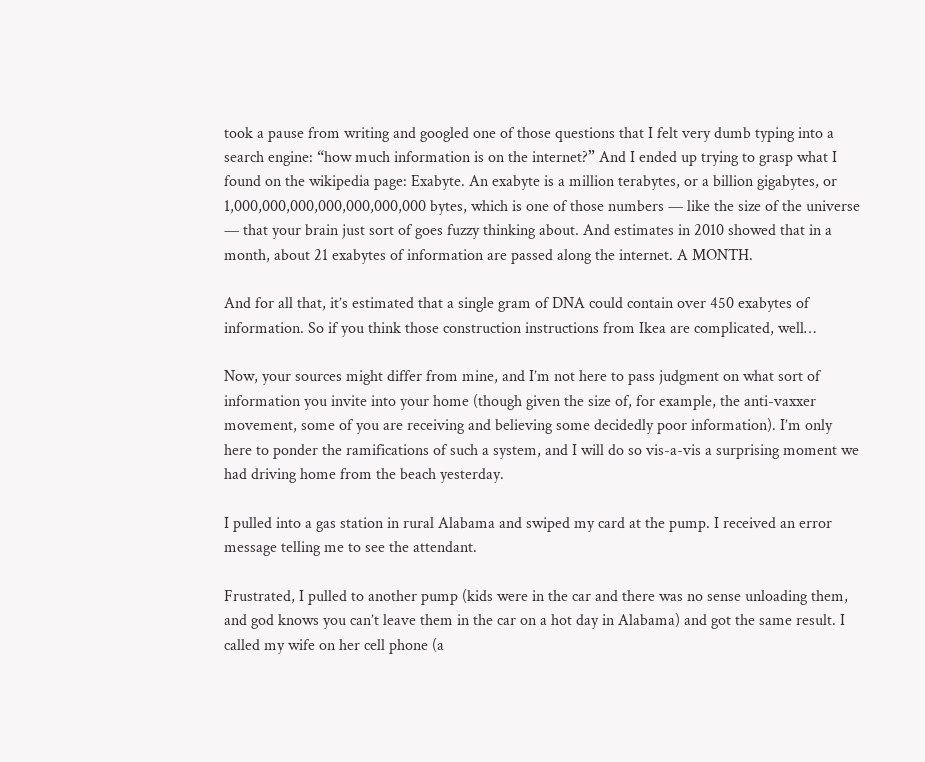took a pause from writing and googled one of those questions that I felt very dumb typing into a search engine: “how much information is on the internet?” And I ended up trying to grasp what I found on the wikipedia page: Exabyte. An exabyte is a million terabytes, or a billion gigabytes, or 1,000,000,000,000,000,000,000 bytes, which is one of those numbers — like the size of the universe — that your brain just sort of goes fuzzy thinking about. And estimates in 2010 showed that in a month, about 21 exabytes of information are passed along the internet. A MONTH.

And for all that, it’s estimated that a single gram of DNA could contain over 450 exabytes of information. So if you think those construction instructions from Ikea are complicated, well…

Now, your sources might differ from mine, and I’m not here to pass judgment on what sort of information you invite into your home (though given the size of, for example, the anti-vaxxer movement, some of you are receiving and believing some decidedly poor information). I’m only here to ponder the ramifications of such a system, and I will do so vis-a-vis a surprising moment we had driving home from the beach yesterday.

I pulled into a gas station in rural Alabama and swiped my card at the pump. I received an error message telling me to see the attendant.

Frustrated, I pulled to another pump (kids were in the car and there was no sense unloading them, and god knows you can’t leave them in the car on a hot day in Alabama) and got the same result. I called my wife on her cell phone (a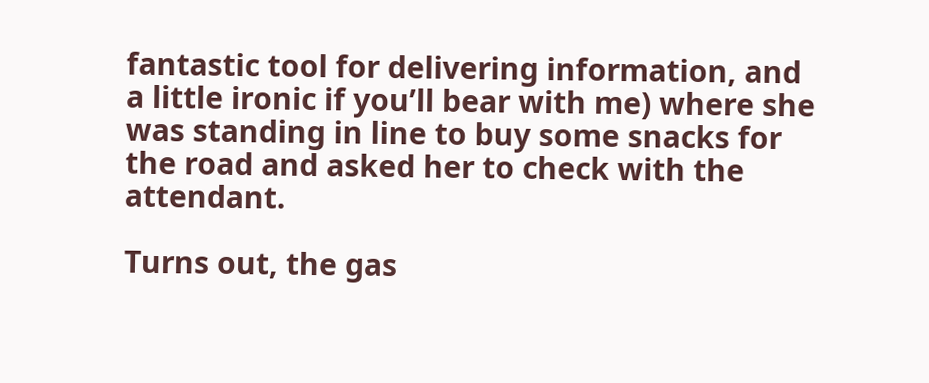fantastic tool for delivering information, and a little ironic if you’ll bear with me) where she was standing in line to buy some snacks for the road and asked her to check with the attendant.

Turns out, the gas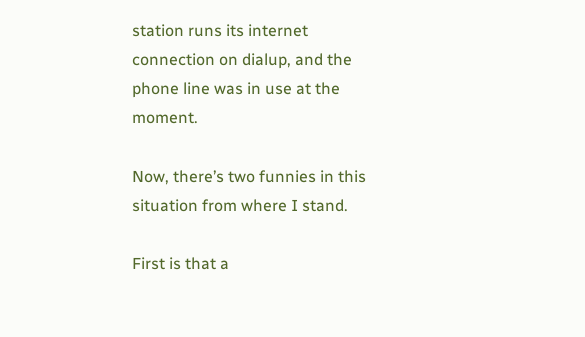station runs its internet connection on dialup, and the phone line was in use at the moment.

Now, there’s two funnies in this situation from where I stand.

First is that a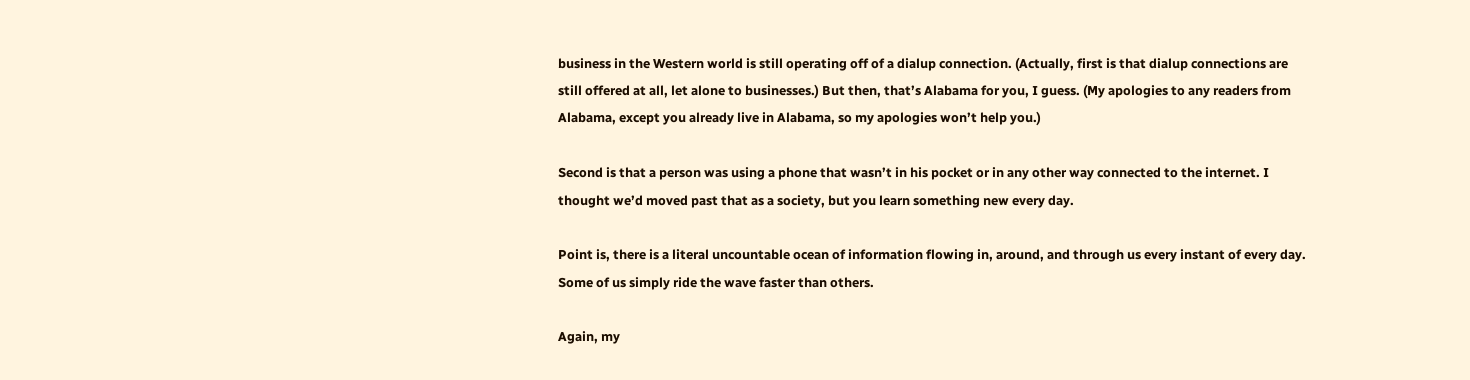business in the Western world is still operating off of a dialup connection. (Actually, first is that dialup connections are still offered at all, let alone to businesses.) But then, that’s Alabama for you, I guess. (My apologies to any readers from Alabama, except you already live in Alabama, so my apologies won’t help you.)

Second is that a person was using a phone that wasn’t in his pocket or in any other way connected to the internet. I thought we’d moved past that as a society, but you learn something new every day.

Point is, there is a literal uncountable ocean of information flowing in, around, and through us every instant of every day. Some of us simply ride the wave faster than others.

Again, my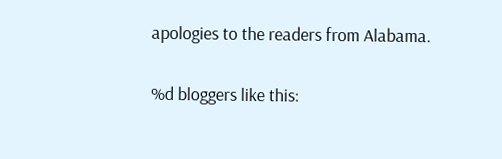apologies to the readers from Alabama.

%d bloggers like this: